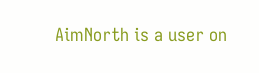AimNorth is a user on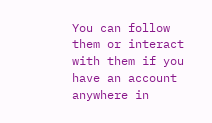You can follow them or interact with them if you have an account anywhere in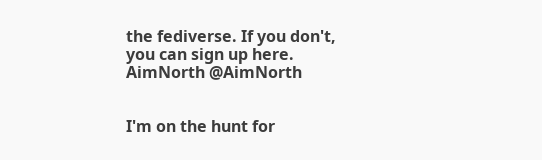the fediverse. If you don't, you can sign up here.
AimNorth @AimNorth


I'm on the hunt for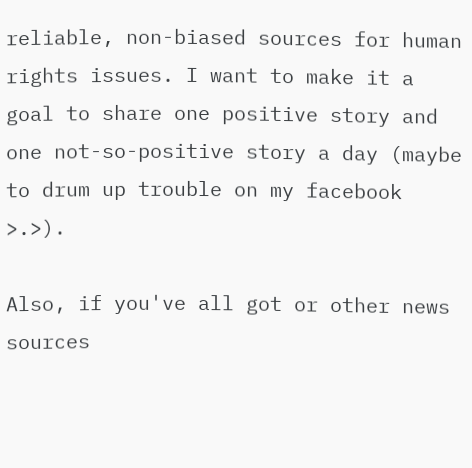reliable, non-biased sources for human rights issues. I want to make it a goal to share one positive story and one not-so-positive story a day (maybe to drum up trouble on my facebook >.>).

Also, if you've all got or other news sources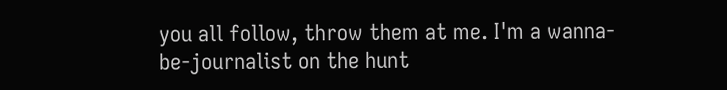you all follow, throw them at me. I'm a wanna-be-journalist on the hunt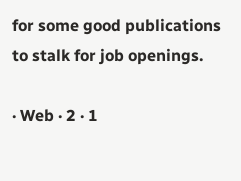for some good publications to stalk for job openings.

· Web · 2 · 1